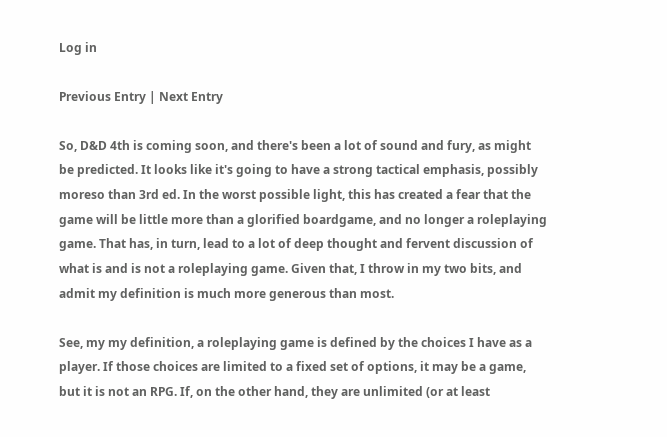Log in

Previous Entry | Next Entry

So, D&D 4th is coming soon, and there's been a lot of sound and fury, as might be predicted. It looks like it's going to have a strong tactical emphasis, possibly moreso than 3rd ed. In the worst possible light, this has created a fear that the game will be little more than a glorified boardgame, and no longer a roleplaying game. That has, in turn, lead to a lot of deep thought and fervent discussion of what is and is not a roleplaying game. Given that, I throw in my two bits, and admit my definition is much more generous than most.

See, my my definition, a roleplaying game is defined by the choices I have as a player. If those choices are limited to a fixed set of options, it may be a game, but it is not an RPG. If, on the other hand, they are unlimited (or at least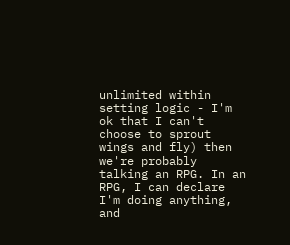unlimited within setting logic - I'm ok that I can't choose to sprout wings and fly) then we're probably talking an RPG. In an RPG, I can declare I'm doing anything, and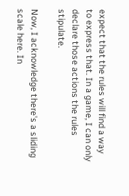expect that the rules will find a way to express that. In a game, I can only declare those actions the rules stipulate.

Now, I acknowledge there's a sliding scale here. In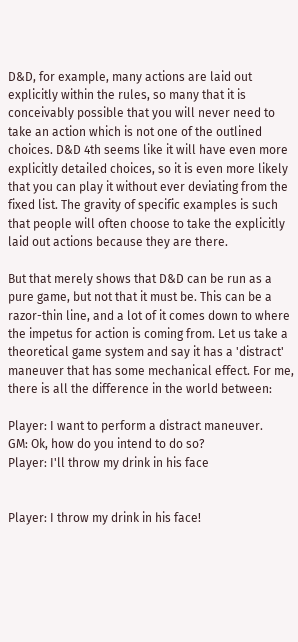D&D, for example, many actions are laid out explicitly within the rules, so many that it is conceivably possible that you will never need to take an action which is not one of the outlined choices. D&D 4th seems like it will have even more explicitly detailed choices, so it is even more likely that you can play it without ever deviating from the fixed list. The gravity of specific examples is such that people will often choose to take the explicitly laid out actions because they are there.

But that merely shows that D&D can be run as a pure game, but not that it must be. This can be a razor-thin line, and a lot of it comes down to where the impetus for action is coming from. Let us take a theoretical game system and say it has a 'distract' maneuver that has some mechanical effect. For me, there is all the difference in the world between:

Player: I want to perform a distract maneuver.
GM: Ok, how do you intend to do so?
Player: I'll throw my drink in his face


Player: I throw my drink in his face!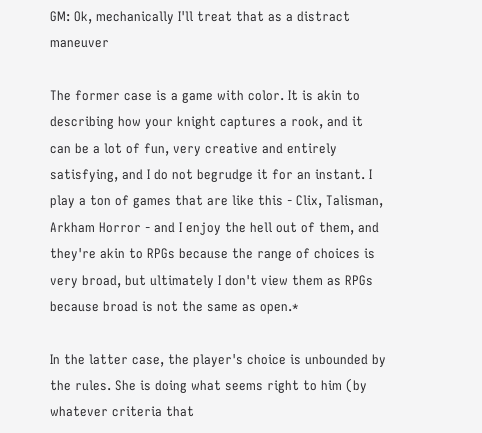GM: Ok, mechanically I'll treat that as a distract maneuver

The former case is a game with color. It is akin to describing how your knight captures a rook, and it can be a lot of fun, very creative and entirely satisfying, and I do not begrudge it for an instant. I play a ton of games that are like this - Clix, Talisman, Arkham Horror - and I enjoy the hell out of them, and they're akin to RPGs because the range of choices is very broad, but ultimately I don't view them as RPGs because broad is not the same as open.*

In the latter case, the player's choice is unbounded by the rules. She is doing what seems right to him (by whatever criteria that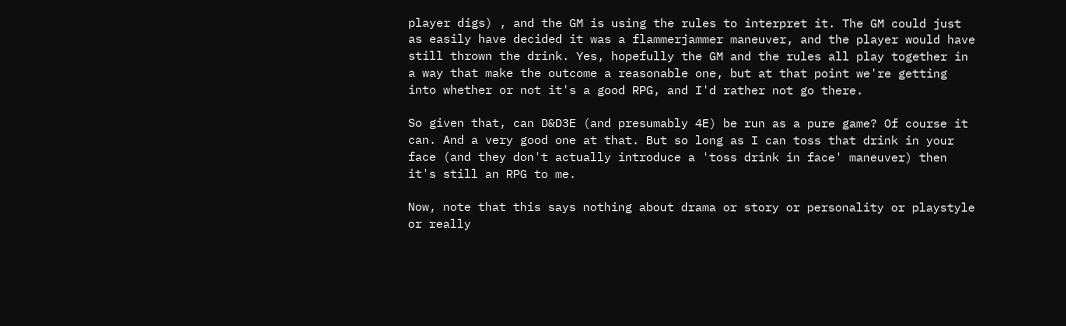player digs) , and the GM is using the rules to interpret it. The GM could just as easily have decided it was a flammerjammer maneuver, and the player would have still thrown the drink. Yes, hopefully the GM and the rules all play together in a way that make the outcome a reasonable one, but at that point we're getting into whether or not it's a good RPG, and I'd rather not go there.

So given that, can D&D3E (and presumably 4E) be run as a pure game? Of course it can. And a very good one at that. But so long as I can toss that drink in your face (and they don't actually introduce a 'toss drink in face' maneuver) then it's still an RPG to me.

Now, note that this says nothing about drama or story or personality or playstyle or really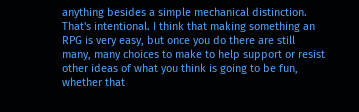anything besides a simple mechanical distinction. That's intentional. I think that making something an RPG is very easy, but once you do there are still many, many choices to make to help support or resist other ideas of what you think is going to be fun, whether that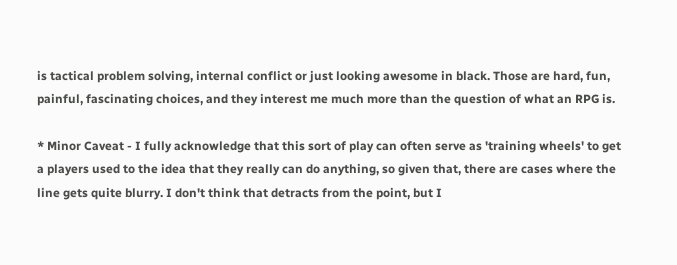is tactical problem solving, internal conflict or just looking awesome in black. Those are hard, fun, painful, fascinating choices, and they interest me much more than the question of what an RPG is.

* Minor Caveat - I fully acknowledge that this sort of play can often serve as 'training wheels' to get a players used to the idea that they really can do anything, so given that, there are cases where the line gets quite blurry. I don't think that detracts from the point, but I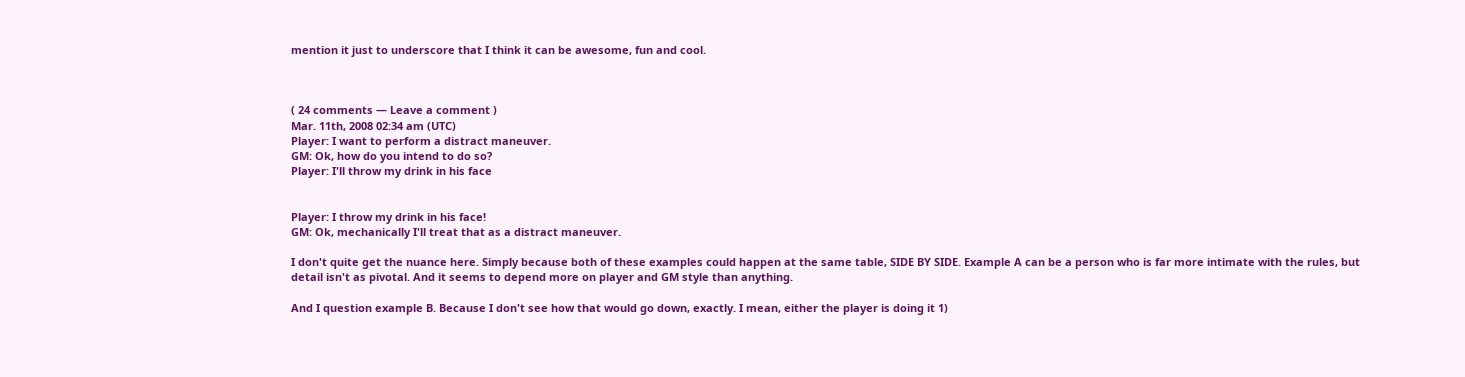mention it just to underscore that I think it can be awesome, fun and cool.



( 24 comments — Leave a comment )
Mar. 11th, 2008 02:34 am (UTC)
Player: I want to perform a distract maneuver.
GM: Ok, how do you intend to do so?
Player: I'll throw my drink in his face


Player: I throw my drink in his face!
GM: Ok, mechanically I'll treat that as a distract maneuver.

I don't quite get the nuance here. Simply because both of these examples could happen at the same table, SIDE BY SIDE. Example A can be a person who is far more intimate with the rules, but detail isn't as pivotal. And it seems to depend more on player and GM style than anything.

And I question example B. Because I don't see how that would go down, exactly. I mean, either the player is doing it 1)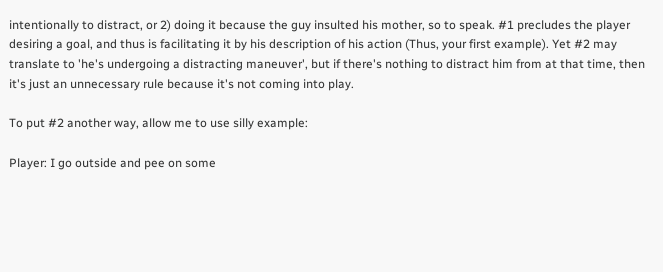intentionally to distract, or 2) doing it because the guy insulted his mother, so to speak. #1 precludes the player desiring a goal, and thus is facilitating it by his description of his action (Thus, your first example). Yet #2 may translate to 'he's undergoing a distracting maneuver', but if there's nothing to distract him from at that time, then it's just an unnecessary rule because it's not coming into play.

To put #2 another way, allow me to use silly example:

Player: I go outside and pee on some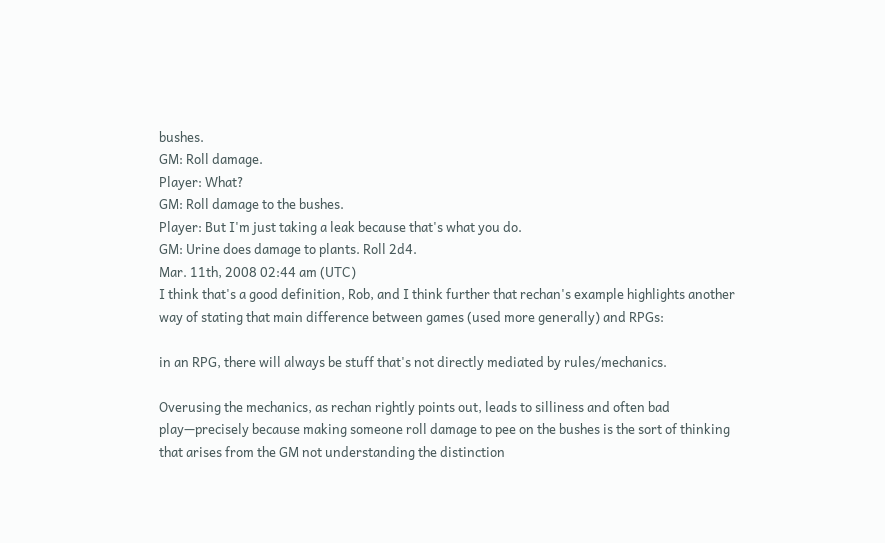bushes.
GM: Roll damage.
Player: What?
GM: Roll damage to the bushes.
Player: But I'm just taking a leak because that's what you do.
GM: Urine does damage to plants. Roll 2d4.
Mar. 11th, 2008 02:44 am (UTC)
I think that's a good definition, Rob, and I think further that rechan's example highlights another way of stating that main difference between games (used more generally) and RPGs:

in an RPG, there will always be stuff that's not directly mediated by rules/mechanics.

Overusing the mechanics, as rechan rightly points out, leads to silliness and often bad play—precisely because making someone roll damage to pee on the bushes is the sort of thinking that arises from the GM not understanding the distinction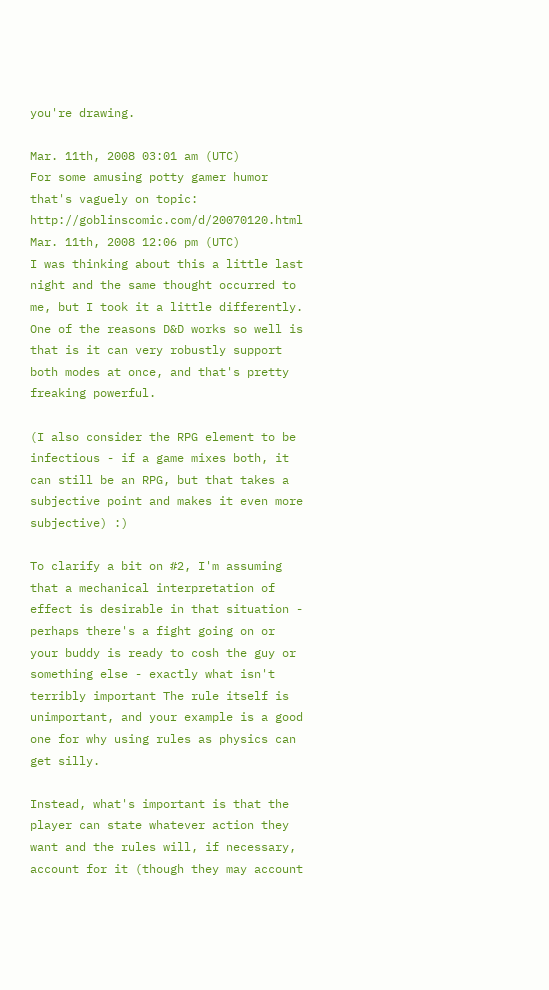you're drawing.

Mar. 11th, 2008 03:01 am (UTC)
For some amusing potty gamer humor that's vaguely on topic: http://goblinscomic.com/d/20070120.html
Mar. 11th, 2008 12:06 pm (UTC)
I was thinking about this a little last night and the same thought occurred to me, but I took it a little differently. One of the reasons D&D works so well is that is it can very robustly support both modes at once, and that's pretty freaking powerful.

(I also consider the RPG element to be infectious - if a game mixes both, it can still be an RPG, but that takes a subjective point and makes it even more subjective) :)

To clarify a bit on #2, I'm assuming that a mechanical interpretation of effect is desirable in that situation - perhaps there's a fight going on or your buddy is ready to cosh the guy or something else - exactly what isn't terribly important The rule itself is unimportant, and your example is a good one for why using rules as physics can get silly.

Instead, what's important is that the player can state whatever action they want and the rules will, if necessary, account for it (though they may account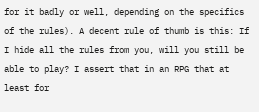for it badly or well, depending on the specifics of the rules). A decent rule of thumb is this: If I hide all the rules from you, will you still be able to play? I assert that in an RPG that at least for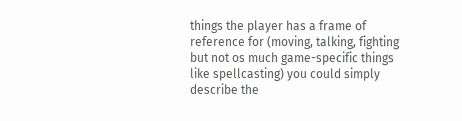things the player has a frame of reference for (moving, talking, fighting but not os much game-specific things like spellcasting) you could simply describe the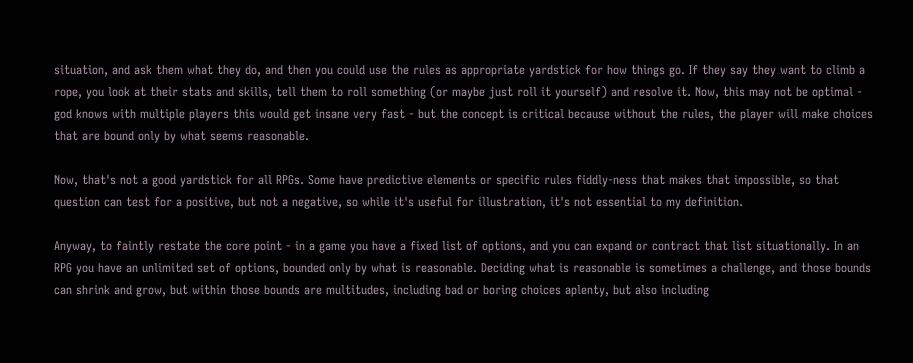situation, and ask them what they do, and then you could use the rules as appropriate yardstick for how things go. If they say they want to climb a rope, you look at their stats and skills, tell them to roll something (or maybe just roll it yourself) and resolve it. Now, this may not be optimal - god knows with multiple players this would get insane very fast - but the concept is critical because without the rules, the player will make choices that are bound only by what seems reasonable.

Now, that's not a good yardstick for all RPGs. Some have predictive elements or specific rules fiddly-ness that makes that impossible, so that question can test for a positive, but not a negative, so while it's useful for illustration, it's not essential to my definition.

Anyway, to faintly restate the core point - in a game you have a fixed list of options, and you can expand or contract that list situationally. In an RPG you have an unlimited set of options, bounded only by what is reasonable. Deciding what is reasonable is sometimes a challenge, and those bounds can shrink and grow, but within those bounds are multitudes, including bad or boring choices aplenty, but also including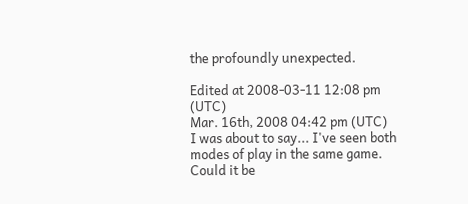the profoundly unexpected.

Edited at 2008-03-11 12:08 pm (UTC)
Mar. 16th, 2008 04:42 pm (UTC)
I was about to say... I've seen both modes of play in the same game. Could it be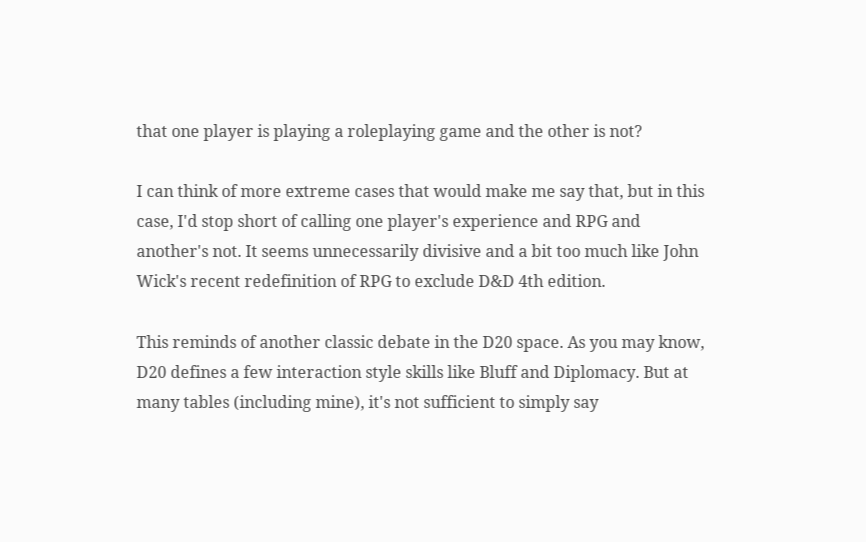that one player is playing a roleplaying game and the other is not?

I can think of more extreme cases that would make me say that, but in this case, I'd stop short of calling one player's experience and RPG and another's not. It seems unnecessarily divisive and a bit too much like John Wick's recent redefinition of RPG to exclude D&D 4th edition.

This reminds of another classic debate in the D20 space. As you may know, D20 defines a few interaction style skills like Bluff and Diplomacy. But at many tables (including mine), it's not sufficient to simply say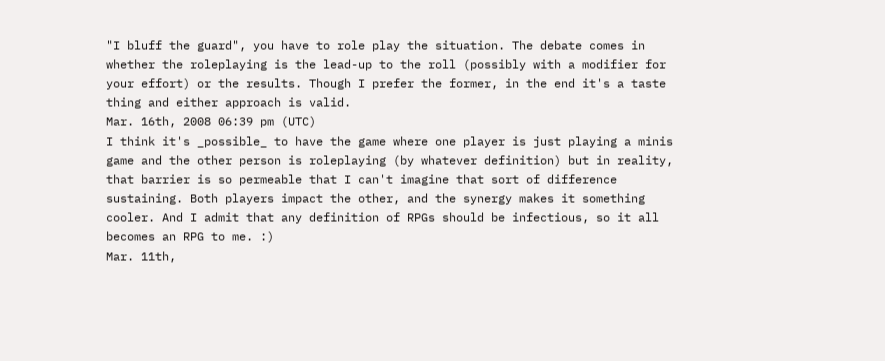"I bluff the guard", you have to role play the situation. The debate comes in whether the roleplaying is the lead-up to the roll (possibly with a modifier for your effort) or the results. Though I prefer the former, in the end it's a taste thing and either approach is valid.
Mar. 16th, 2008 06:39 pm (UTC)
I think it's _possible_ to have the game where one player is just playing a minis game and the other person is roleplaying (by whatever definition) but in reality, that barrier is so permeable that I can't imagine that sort of difference sustaining. Both players impact the other, and the synergy makes it something cooler. And I admit that any definition of RPGs should be infectious, so it all becomes an RPG to me. :)
Mar. 11th,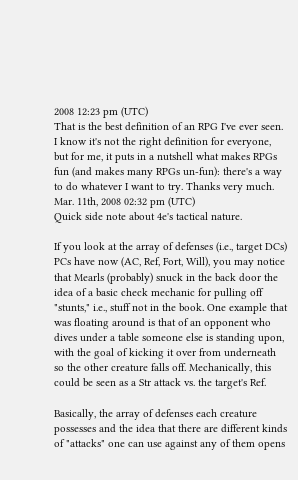2008 12:23 pm (UTC)
That is the best definition of an RPG I've ever seen. I know it's not the right definition for everyone, but for me, it puts in a nutshell what makes RPGs fun (and makes many RPGs un-fun): there's a way to do whatever I want to try. Thanks very much.
Mar. 11th, 2008 02:32 pm (UTC)
Quick side note about 4e's tactical nature.

If you look at the array of defenses (i.e., target DCs) PCs have now (AC, Ref, Fort, Will), you may notice that Mearls (probably) snuck in the back door the idea of a basic check mechanic for pulling off "stunts," i.e., stuff not in the book. One example that was floating around is that of an opponent who dives under a table someone else is standing upon, with the goal of kicking it over from underneath so the other creature falls off. Mechanically, this could be seen as a Str attack vs. the target's Ref.

Basically, the array of defenses each creature possesses and the idea that there are different kinds of "attacks" one can use against any of them opens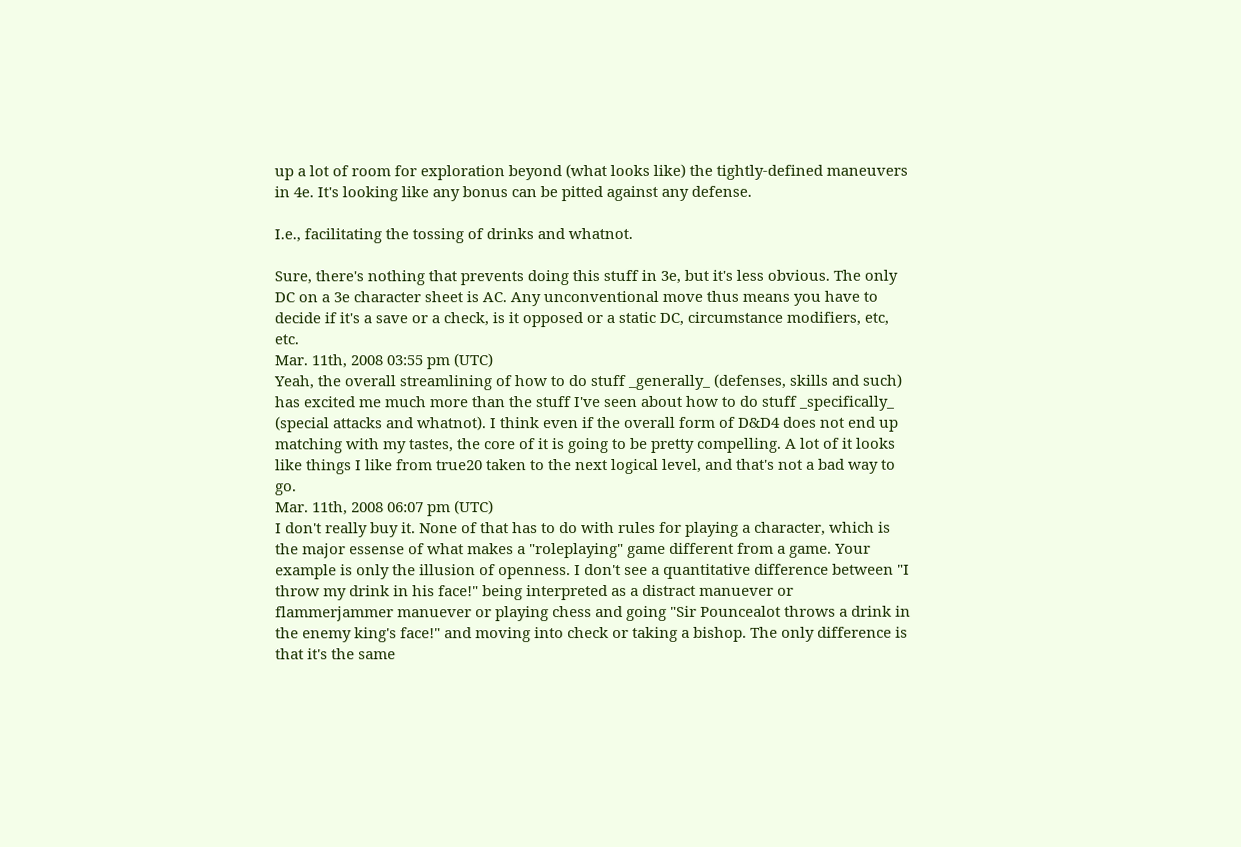up a lot of room for exploration beyond (what looks like) the tightly-defined maneuvers in 4e. It's looking like any bonus can be pitted against any defense.

I.e., facilitating the tossing of drinks and whatnot.

Sure, there's nothing that prevents doing this stuff in 3e, but it's less obvious. The only DC on a 3e character sheet is AC. Any unconventional move thus means you have to decide if it's a save or a check, is it opposed or a static DC, circumstance modifiers, etc, etc.
Mar. 11th, 2008 03:55 pm (UTC)
Yeah, the overall streamlining of how to do stuff _generally_ (defenses, skills and such) has excited me much more than the stuff I've seen about how to do stuff _specifically_ (special attacks and whatnot). I think even if the overall form of D&D4 does not end up matching with my tastes, the core of it is going to be pretty compelling. A lot of it looks like things I like from true20 taken to the next logical level, and that's not a bad way to go.
Mar. 11th, 2008 06:07 pm (UTC)
I don't really buy it. None of that has to do with rules for playing a character, which is the major essense of what makes a "roleplaying" game different from a game. Your example is only the illusion of openness. I don't see a quantitative difference between "I throw my drink in his face!" being interpreted as a distract manuever or flammerjammer manuever or playing chess and going "Sir Pouncealot throws a drink in the enemy king's face!" and moving into check or taking a bishop. The only difference is that it's the same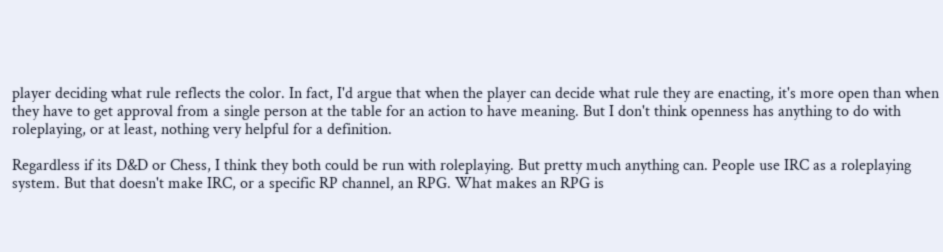player deciding what rule reflects the color. In fact, I'd argue that when the player can decide what rule they are enacting, it's more open than when they have to get approval from a single person at the table for an action to have meaning. But I don't think openness has anything to do with roleplaying, or at least, nothing very helpful for a definition.

Regardless if its D&D or Chess, I think they both could be run with roleplaying. But pretty much anything can. People use IRC as a roleplaying system. But that doesn't make IRC, or a specific RP channel, an RPG. What makes an RPG is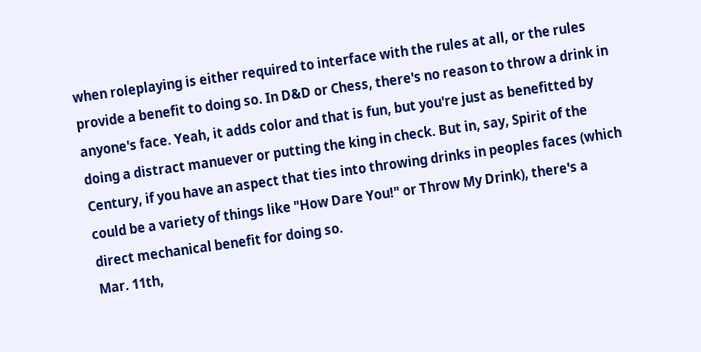when roleplaying is either required to interface with the rules at all, or the rules provide a benefit to doing so. In D&D or Chess, there's no reason to throw a drink in anyone's face. Yeah, it adds color and that is fun, but you're just as benefitted by doing a distract manuever or putting the king in check. But in, say, Spirit of the Century, if you have an aspect that ties into throwing drinks in peoples faces (which could be a variety of things like "How Dare You!" or Throw My Drink), there's a direct mechanical benefit for doing so.
Mar. 11th,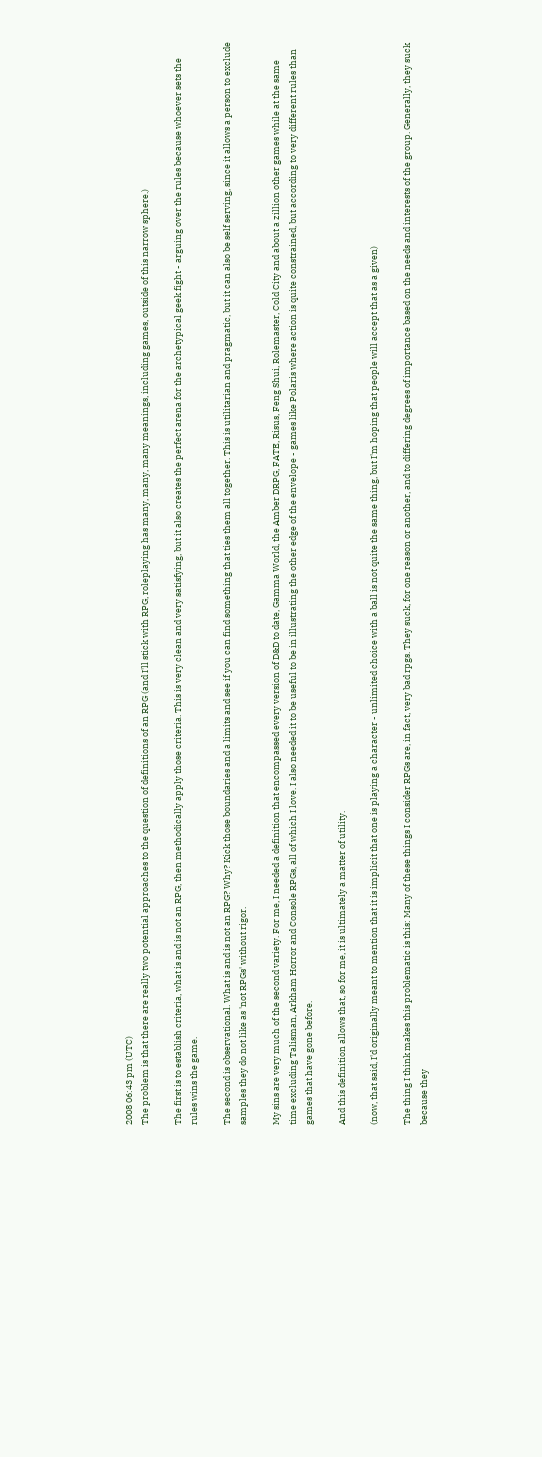2008 06:43 pm (UTC)
The problem is that there are really two potential approaches to the question of definitions of an RPG (and I'll stick with RPG, roleplaying has many, many, many meanings, including games, outside of this narrow sphere.)

The first is to establish criteria, what is and is not an RPG, then methodically apply those criteria. This is very clean and very satisfying, but it also creates the perfect arena for the archetypical geek fight - arguing over the rules because whoever sets the rules wins the game.

The second is observational. What is and is not an RPG? Why? Kick those boundaries and a limits and see if you can find something that ties them all together. This is utilitarian and pragmatic, but it can also be self serving, since it allows a person to exclude samples they do not like as 'not RPGs' without rigor.

My sins are very much of the second variety. For me, I needed a definition that encompassed every version of D&D to date, Gamma World, the Amber DRPG, FATE, Risus, Feng Shui, Rolemaster, Cold City and about a zillion other games while at the same time excluding Talisman, Arkham Horror and Console RPGs, all of which I love. I also needed it to be useful to be in illustrating the other edge of the envelope - games like Polaris where action is quite constrained, but according to very different rules than games that have gone before.

And this definition allows that, so for me, it is ultimately a matter of utility.

(now, that said, I'd originally meant to mention that it is implicit that one is playing a character - unlimited choice with a ball is not quite the same thing, but I'm hoping that people will accept that as a given)

The thing I think makes this problematic is this: Many of these things I consider RPGs are, in fact, very bad rpgs. They suck, for one reason or another, and to differing degrees of importance based on the needs and interests of the group. Generally, they suck because they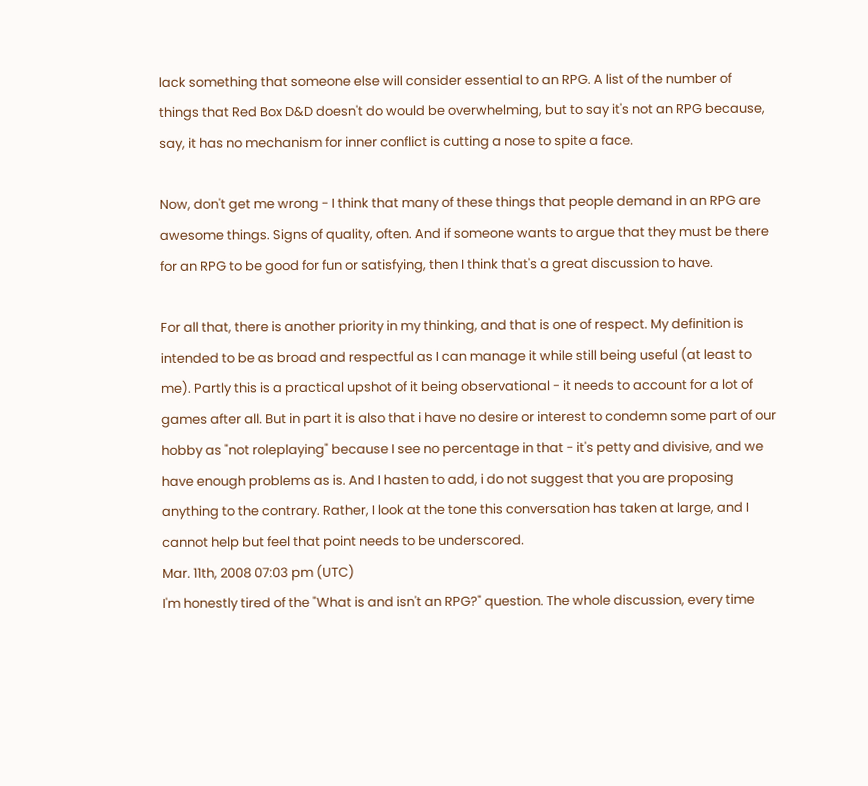lack something that someone else will consider essential to an RPG. A list of the number of things that Red Box D&D doesn't do would be overwhelming, but to say it's not an RPG because, say, it has no mechanism for inner conflict is cutting a nose to spite a face.

Now, don't get me wrong - I think that many of these things that people demand in an RPG are awesome things. Signs of quality, often. And if someone wants to argue that they must be there for an RPG to be good for fun or satisfying, then I think that's a great discussion to have.

For all that, there is another priority in my thinking, and that is one of respect. My definition is intended to be as broad and respectful as I can manage it while still being useful (at least to me). Partly this is a practical upshot of it being observational - it needs to account for a lot of games after all. But in part it is also that i have no desire or interest to condemn some part of our hobby as "not roleplaying" because I see no percentage in that - it's petty and divisive, and we have enough problems as is. And I hasten to add, i do not suggest that you are proposing anything to the contrary. Rather, I look at the tone this conversation has taken at large, and I cannot help but feel that point needs to be underscored.
Mar. 11th, 2008 07:03 pm (UTC)
I'm honestly tired of the "What is and isn't an RPG?" question. The whole discussion, every time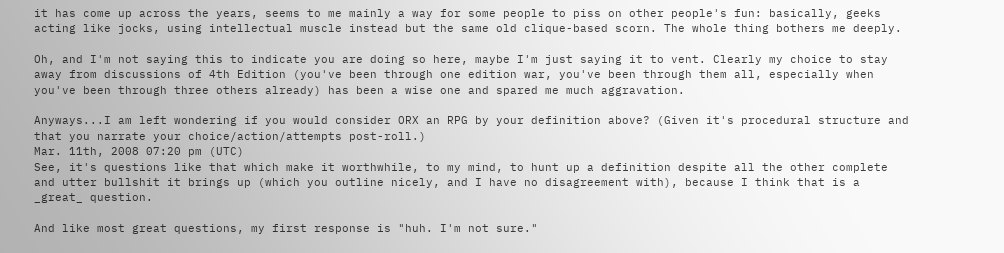it has come up across the years, seems to me mainly a way for some people to piss on other people's fun: basically, geeks acting like jocks, using intellectual muscle instead but the same old clique-based scorn. The whole thing bothers me deeply.

Oh, and I'm not saying this to indicate you are doing so here, maybe I'm just saying it to vent. Clearly my choice to stay away from discussions of 4th Edition (you've been through one edition war, you've been through them all, especially when you've been through three others already) has been a wise one and spared me much aggravation.

Anyways...I am left wondering if you would consider ORX an RPG by your definition above? (Given it's procedural structure and that you narrate your choice/action/attempts post-roll.)
Mar. 11th, 2008 07:20 pm (UTC)
See, it's questions like that which make it worthwhile, to my mind, to hunt up a definition despite all the other complete and utter bullshit it brings up (which you outline nicely, and I have no disagreement with), because I think that is a _great_ question.

And like most great questions, my first response is "huh. I'm not sure."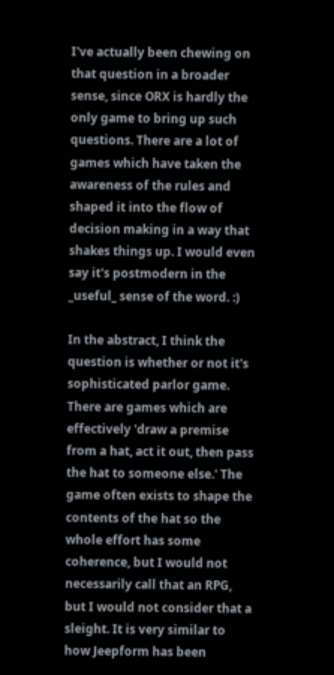I've actually been chewing on that question in a broader sense, since ORX is hardly the only game to bring up such questions. There are a lot of games which have taken the awareness of the rules and shaped it into the flow of decision making in a way that shakes things up. I would even say it's postmodern in the _useful_ sense of the word. :)

In the abstract, I think the question is whether or not it's sophisticated parlor game. There are games which are effectively 'draw a premise from a hat, act it out, then pass the hat to someone else.' The game often exists to shape the contents of the hat so the whole effort has some coherence, but I would not necessarily call that an RPG, but I would not consider that a sleight. It is very similar to how Jeepform has been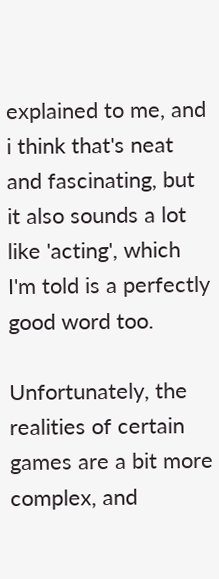explained to me, and i think that's neat and fascinating, but it also sounds a lot like 'acting', which I'm told is a perfectly good word too.

Unfortunately, the realities of certain games are a bit more complex, and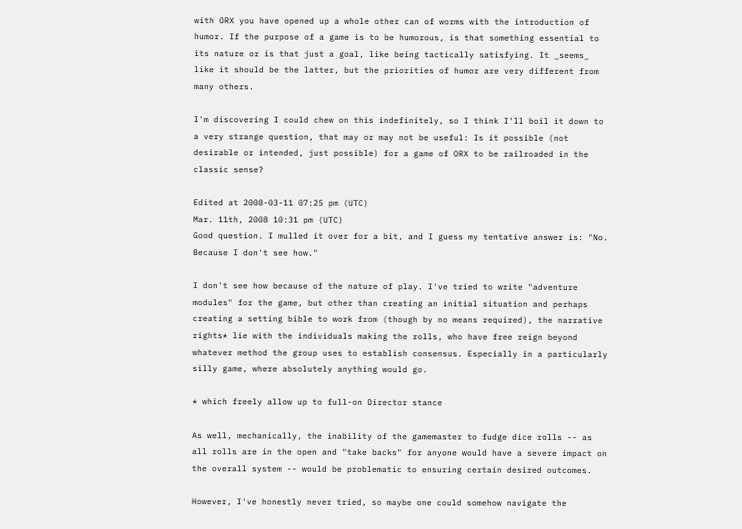with ORX you have opened up a whole other can of worms with the introduction of humor. If the purpose of a game is to be humorous, is that something essential to its nature or is that just a goal, like being tactically satisfying. It _seems_ like it should be the latter, but the priorities of humor are very different from many others.

I'm discovering I could chew on this indefinitely, so I think I'll boil it down to a very strange question, that may or may not be useful: Is it possible (not desirable or intended, just possible) for a game of ORX to be railroaded in the classic sense?

Edited at 2008-03-11 07:25 pm (UTC)
Mar. 11th, 2008 10:31 pm (UTC)
Good question. I mulled it over for a bit, and I guess my tentative answer is: "No. Because I don't see how."

I don't see how because of the nature of play. I've tried to write "adventure modules" for the game, but other than creating an initial situation and perhaps creating a setting bible to work from (though by no means required), the narrative rights* lie with the individuals making the rolls, who have free reign beyond whatever method the group uses to establish consensus. Especially in a particularly silly game, where absolutely anything would go.

* which freely allow up to full-on Director stance

As well, mechanically, the inability of the gamemaster to fudge dice rolls -- as all rolls are in the open and "take backs" for anyone would have a severe impact on the overall system -- would be problematic to ensuring certain desired outcomes.

However, I've honestly never tried, so maybe one could somehow navigate the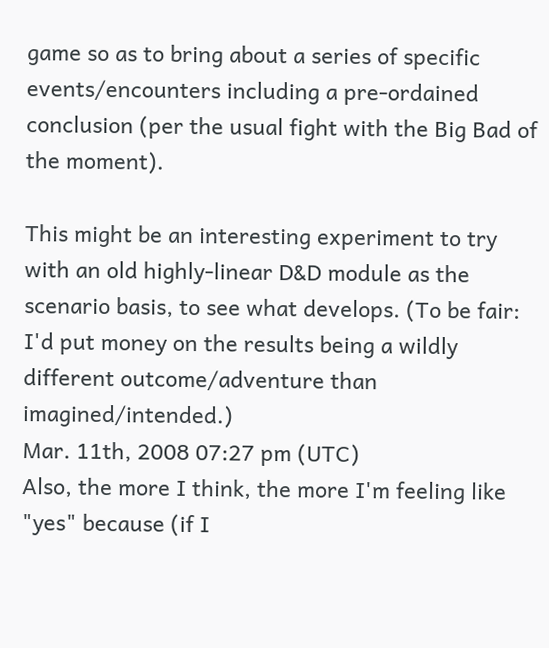game so as to bring about a series of specific events/encounters including a pre-ordained conclusion (per the usual fight with the Big Bad of the moment).

This might be an interesting experiment to try with an old highly-linear D&D module as the scenario basis, to see what develops. (To be fair: I'd put money on the results being a wildly different outcome/adventure than imagined/intended.)
Mar. 11th, 2008 07:27 pm (UTC)
Also, the more I think, the more I'm feeling like "yes" because (if I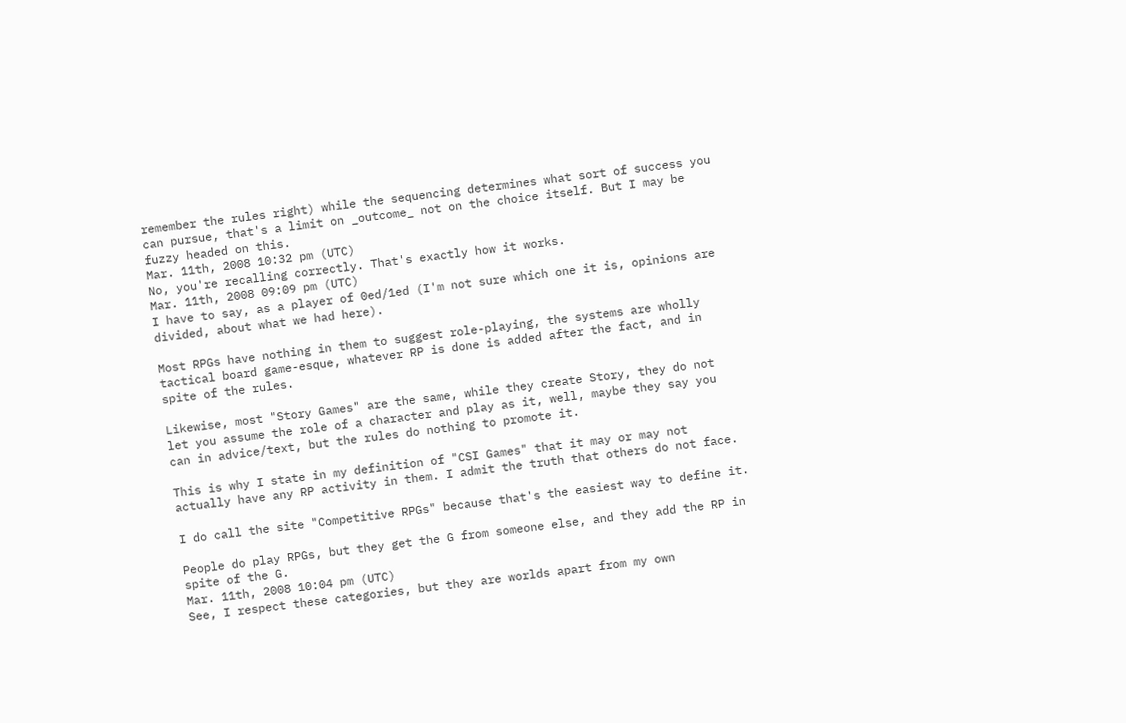remember the rules right) while the sequencing determines what sort of success you can pursue, that's a limit on _outcome_ not on the choice itself. But I may be fuzzy headed on this.
Mar. 11th, 2008 10:32 pm (UTC)
No, you're recalling correctly. That's exactly how it works.
Mar. 11th, 2008 09:09 pm (UTC)
I have to say, as a player of 0ed/1ed (I'm not sure which one it is, opinions are divided, about what we had here).

Most RPGs have nothing in them to suggest role-playing, the systems are wholly tactical board game-esque, whatever RP is done is added after the fact, and in spite of the rules.

Likewise, most "Story Games" are the same, while they create Story, they do not let you assume the role of a character and play as it, well, maybe they say you can in advice/text, but the rules do nothing to promote it.

This is why I state in my definition of "CSI Games" that it may or may not actually have any RP activity in them. I admit the truth that others do not face.

I do call the site "Competitive RPGs" because that's the easiest way to define it.

People do play RPGs, but they get the G from someone else, and they add the RP in spite of the G.
Mar. 11th, 2008 10:04 pm (UTC)
See, I respect these categories, but they are worlds apart from my own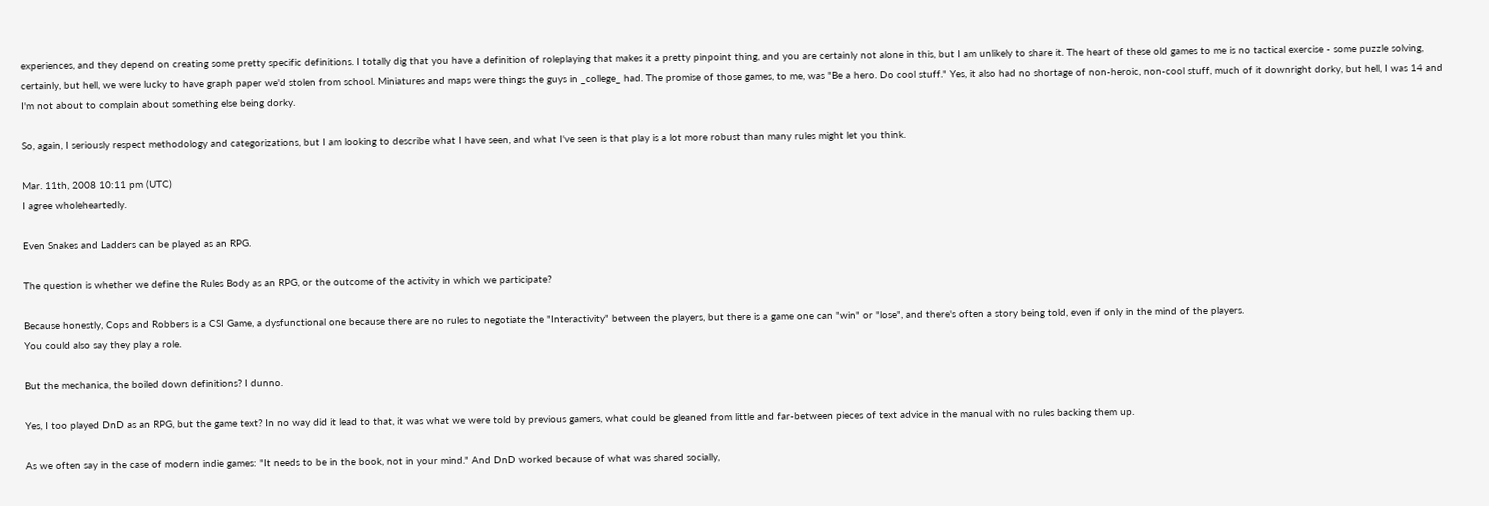experiences, and they depend on creating some pretty specific definitions. I totally dig that you have a definition of roleplaying that makes it a pretty pinpoint thing, and you are certainly not alone in this, but I am unlikely to share it. The heart of these old games to me is no tactical exercise - some puzzle solving, certainly, but hell, we were lucky to have graph paper we'd stolen from school. Miniatures and maps were things the guys in _college_ had. The promise of those games, to me, was "Be a hero. Do cool stuff." Yes, it also had no shortage of non-heroic, non-cool stuff, much of it downright dorky, but hell, I was 14 and I'm not about to complain about something else being dorky.

So, again, I seriously respect methodology and categorizations, but I am looking to describe what I have seen, and what I've seen is that play is a lot more robust than many rules might let you think.

Mar. 11th, 2008 10:11 pm (UTC)
I agree wholeheartedly.

Even Snakes and Ladders can be played as an RPG.

The question is whether we define the Rules Body as an RPG, or the outcome of the activity in which we participate?

Because honestly, Cops and Robbers is a CSI Game, a dysfunctional one because there are no rules to negotiate the "Interactivity" between the players, but there is a game one can "win" or "lose", and there's often a story being told, even if only in the mind of the players.
You could also say they play a role.

But the mechanica, the boiled down definitions? I dunno.

Yes, I too played DnD as an RPG, but the game text? In no way did it lead to that, it was what we were told by previous gamers, what could be gleaned from little and far-between pieces of text advice in the manual with no rules backing them up.

As we often say in the case of modern indie games: "It needs to be in the book, not in your mind." And DnD worked because of what was shared socially,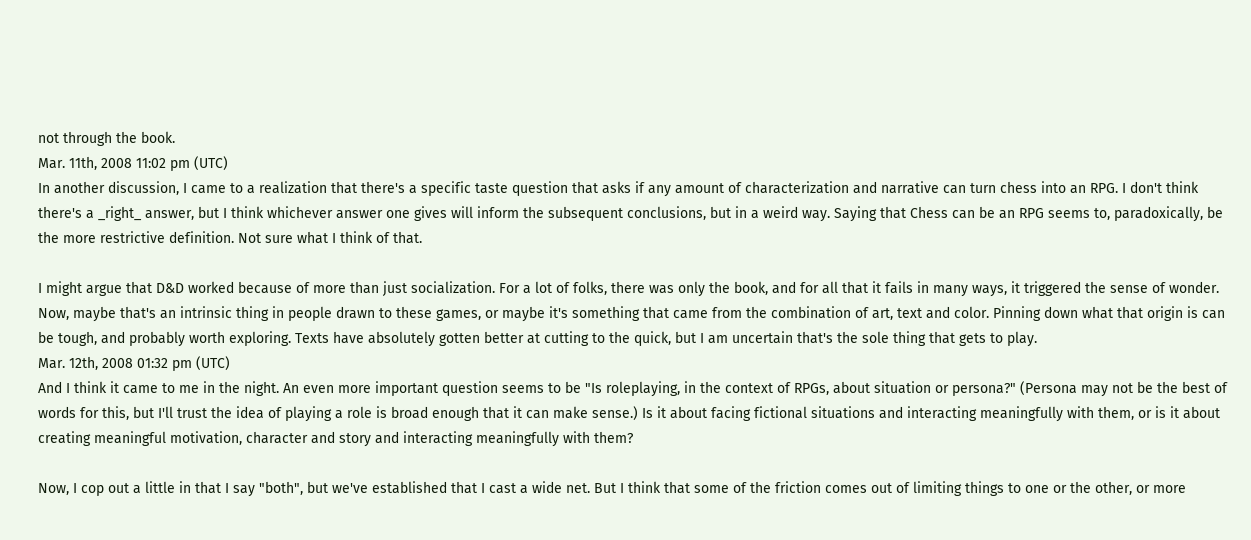not through the book.
Mar. 11th, 2008 11:02 pm (UTC)
In another discussion, I came to a realization that there's a specific taste question that asks if any amount of characterization and narrative can turn chess into an RPG. I don't think there's a _right_ answer, but I think whichever answer one gives will inform the subsequent conclusions, but in a weird way. Saying that Chess can be an RPG seems to, paradoxically, be the more restrictive definition. Not sure what I think of that.

I might argue that D&D worked because of more than just socialization. For a lot of folks, there was only the book, and for all that it fails in many ways, it triggered the sense of wonder. Now, maybe that's an intrinsic thing in people drawn to these games, or maybe it's something that came from the combination of art, text and color. Pinning down what that origin is can be tough, and probably worth exploring. Texts have absolutely gotten better at cutting to the quick, but I am uncertain that's the sole thing that gets to play.
Mar. 12th, 2008 01:32 pm (UTC)
And I think it came to me in the night. An even more important question seems to be "Is roleplaying, in the context of RPGs, about situation or persona?" (Persona may not be the best of words for this, but I'll trust the idea of playing a role is broad enough that it can make sense.) Is it about facing fictional situations and interacting meaningfully with them, or is it about creating meaningful motivation, character and story and interacting meaningfully with them?

Now, I cop out a little in that I say "both", but we've established that I cast a wide net. But I think that some of the friction comes out of limiting things to one or the other, or more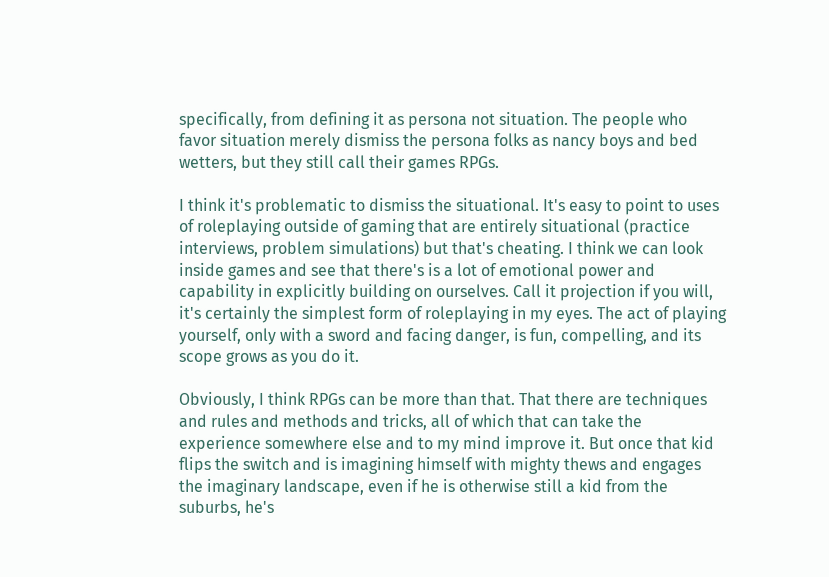specifically, from defining it as persona not situation. The people who favor situation merely dismiss the persona folks as nancy boys and bed wetters, but they still call their games RPGs.

I think it's problematic to dismiss the situational. It's easy to point to uses of roleplaying outside of gaming that are entirely situational (practice interviews, problem simulations) but that's cheating. I think we can look inside games and see that there's is a lot of emotional power and capability in explicitly building on ourselves. Call it projection if you will, it's certainly the simplest form of roleplaying in my eyes. The act of playing yourself, only with a sword and facing danger, is fun, compelling, and its scope grows as you do it.

Obviously, I think RPGs can be more than that. That there are techniques and rules and methods and tricks, all of which that can take the experience somewhere else and to my mind improve it. But once that kid flips the switch and is imagining himself with mighty thews and engages the imaginary landscape, even if he is otherwise still a kid from the suburbs, he's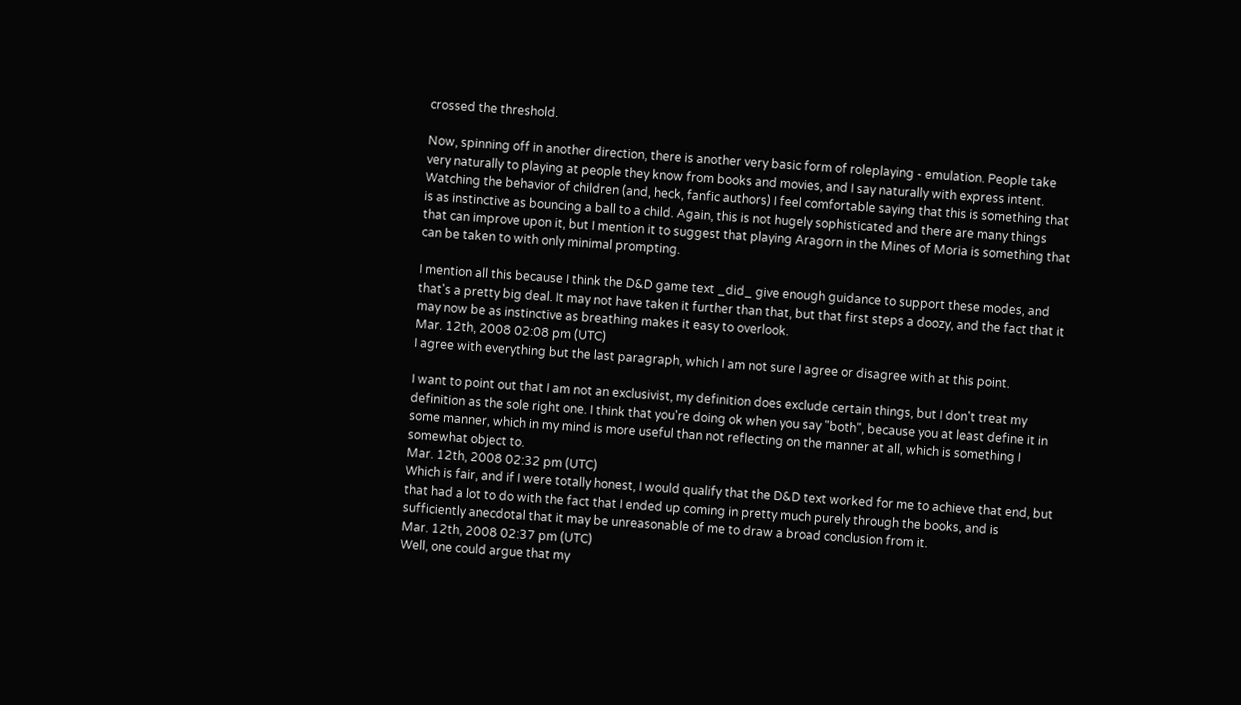crossed the threshold.

Now, spinning off in another direction, there is another very basic form of roleplaying - emulation. People take very naturally to playing at people they know from books and movies, and I say naturally with express intent. Watching the behavior of children (and, heck, fanfic authors) I feel comfortable saying that this is something that is as instinctive as bouncing a ball to a child. Again, this is not hugely sophisticated and there are many things that can improve upon it, but I mention it to suggest that playing Aragorn in the Mines of Moria is something that can be taken to with only minimal prompting.

I mention all this because I think the D&D game text _did_ give enough guidance to support these modes, and that's a pretty big deal. It may not have taken it further than that, but that first steps a doozy, and the fact that it may now be as instinctive as breathing makes it easy to overlook.
Mar. 12th, 2008 02:08 pm (UTC)
I agree with everything but the last paragraph, which I am not sure I agree or disagree with at this point.

I want to point out that I am not an exclusivist, my definition does exclude certain things, but I don't treat my definition as the sole right one. I think that you're doing ok when you say "both", because you at least define it in some manner, which in my mind is more useful than not reflecting on the manner at all, which is something I somewhat object to.
Mar. 12th, 2008 02:32 pm (UTC)
Which is fair, and if I were totally honest, I would qualify that the D&D text worked for me to achieve that end, but that had a lot to do with the fact that I ended up coming in pretty much purely through the books, and is sufficiently anecdotal that it may be unreasonable of me to draw a broad conclusion from it.
Mar. 12th, 2008 02:37 pm (UTC)
Well, one could argue that my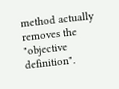method actually removes the "objective definition".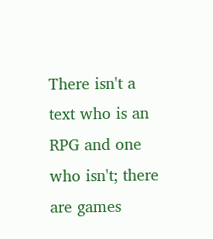There isn't a text who is an RPG and one who isn't; there are games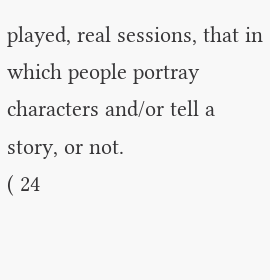played, real sessions, that in which people portray characters and/or tell a story, or not.
( 24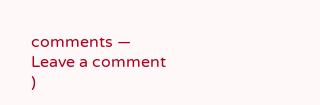comments — Leave a comment )